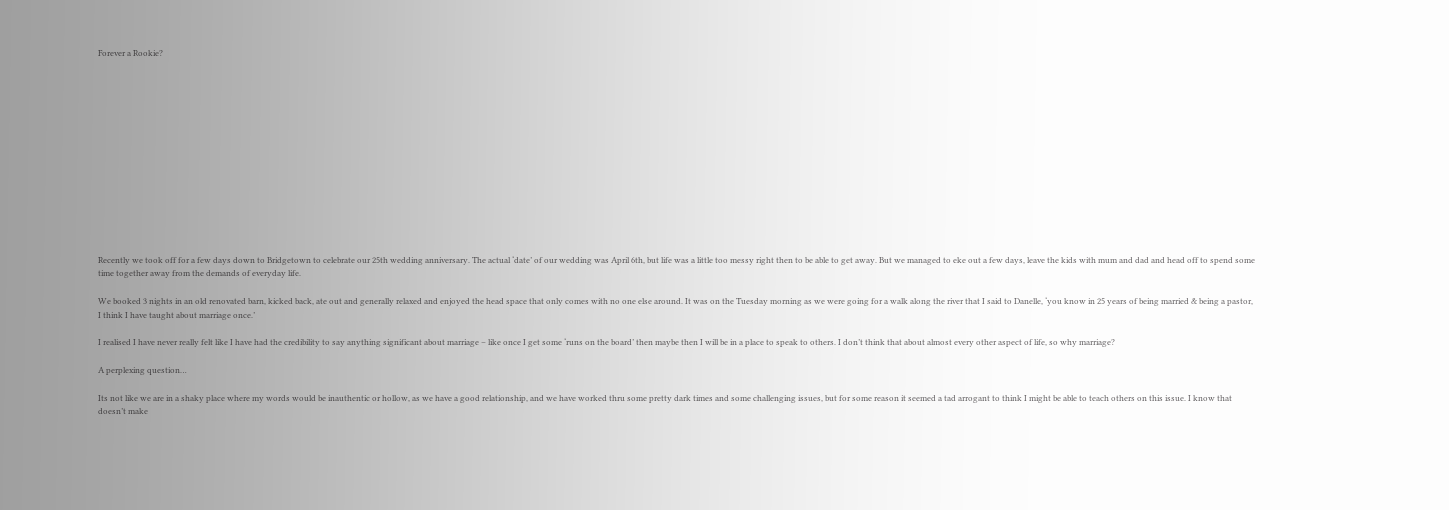Forever a Rookie?














Recently we took off for a few days down to Bridgetown to celebrate our 25th wedding anniversary. The actual ‘date’ of our wedding was April 6th, but life was a little too messy right then to be able to get away. But we managed to eke out a few days, leave the kids with mum and dad and head off to spend some time together away from the demands of everyday life.

We booked 3 nights in an old renovated barn, kicked back, ate out and generally relaxed and enjoyed the head space that only comes with no one else around. It was on the Tuesday morning as we were going for a walk along the river that I said to Danelle, ‘you know in 25 years of being married & being a pastor, I think I have taught about marriage once.’

I realised I have never really felt like I have had the credibility to say anything significant about marriage – like once I get some ‘runs on the board’ then maybe then I will be in a place to speak to others. I don’t think that about almost every other aspect of life, so why marriage?

A perplexing question…

Its not like we are in a shaky place where my words would be inauthentic or hollow, as we have a good relationship, and we have worked thru some pretty dark times and some challenging issues, but for some reason it seemed a tad arrogant to think I might be able to teach others on this issue. I know that doesn’t make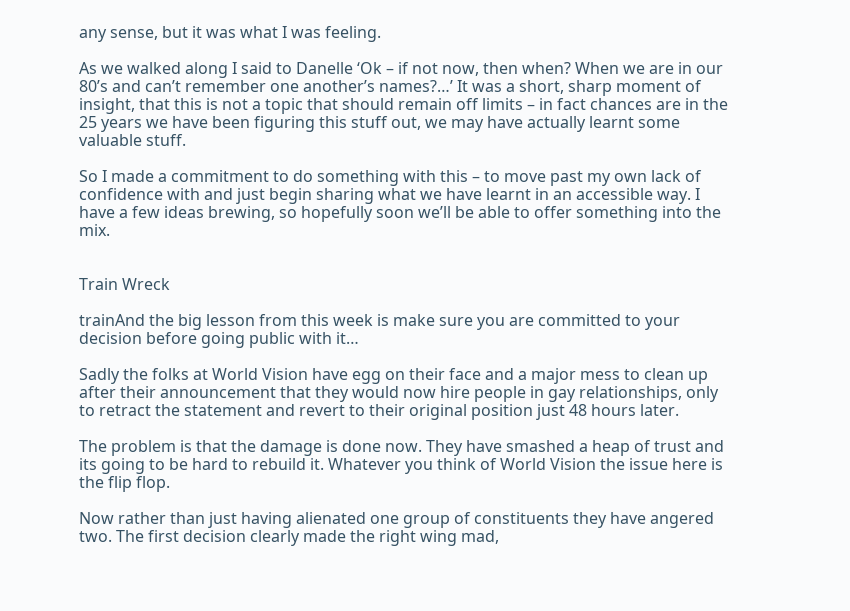any sense, but it was what I was feeling.

As we walked along I said to Danelle ‘Ok – if not now, then when? When we are in our 80’s and can’t remember one another’s names?…’ It was a short, sharp moment of insight, that this is not a topic that should remain off limits – in fact chances are in the 25 years we have been figuring this stuff out, we may have actually learnt some valuable stuff.

So I made a commitment to do something with this – to move past my own lack of confidence with and just begin sharing what we have learnt in an accessible way. I have a few ideas brewing, so hopefully soon we’ll be able to offer something into the mix.


Train Wreck

trainAnd the big lesson from this week is make sure you are committed to your decision before going public with it…

Sadly the folks at World Vision have egg on their face and a major mess to clean up after their announcement that they would now hire people in gay relationships, only to retract the statement and revert to their original position just 48 hours later.

The problem is that the damage is done now. They have smashed a heap of trust and its going to be hard to rebuild it. Whatever you think of World Vision the issue here is the flip flop.

Now rather than just having alienated one group of constituents they have angered two. The first decision clearly made the right wing mad,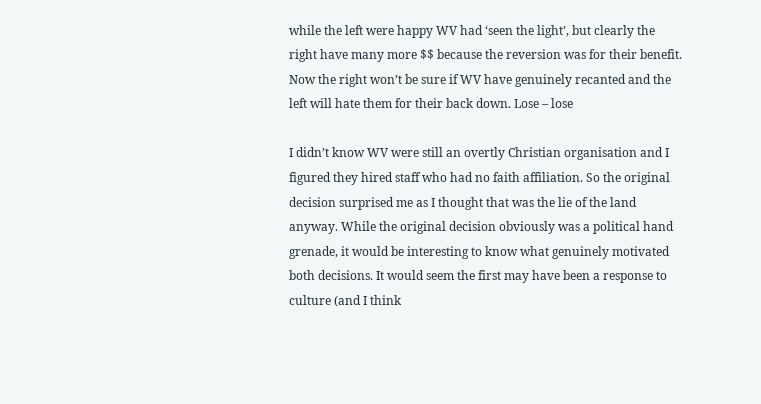while the left were happy WV had ‘seen the light’, but clearly the right have many more $$ because the reversion was for their benefit. Now the right won’t be sure if WV have genuinely recanted and the left will hate them for their back down. Lose – lose

I didn’t know WV were still an overtly Christian organisation and I figured they hired staff who had no faith affiliation. So the original decision surprised me as I thought that was the lie of the land anyway. While the original decision obviously was a political hand grenade, it would be interesting to know what genuinely motivated both decisions. It would seem the first may have been a response to culture (and I think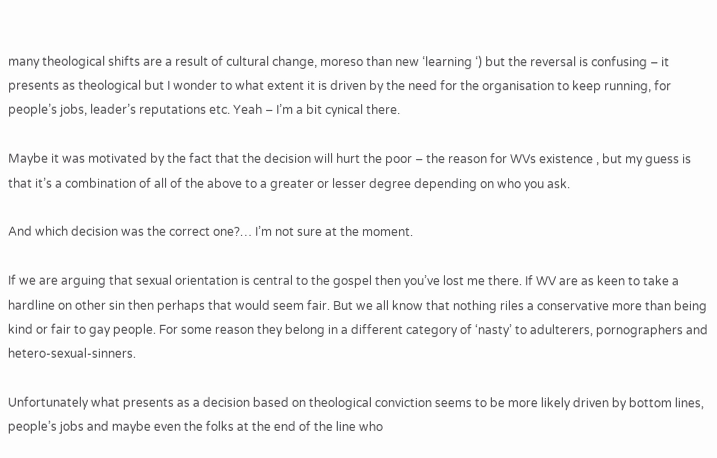many theological shifts are a result of cultural change, moreso than new ‘learning ‘) but the reversal is confusing – it presents as theological but I wonder to what extent it is driven by the need for the organisation to keep running, for people’s jobs, leader’s reputations etc. Yeah – I’m a bit cynical there.

Maybe it was motivated by the fact that the decision will hurt the poor – the reason for WVs existence , but my guess is that it’s a combination of all of the above to a greater or lesser degree depending on who you ask.

And which decision was the correct one?… I’m not sure at the moment.

If we are arguing that sexual orientation is central to the gospel then you’ve lost me there. If WV are as keen to take a hardline on other sin then perhaps that would seem fair. But we all know that nothing riles a conservative more than being kind or fair to gay people. For some reason they belong in a different category of ‘nasty’ to adulterers, pornographers and hetero-sexual-sinners.

Unfortunately what presents as a decision based on theological conviction seems to be more likely driven by bottom lines, people’s jobs and maybe even the folks at the end of the line who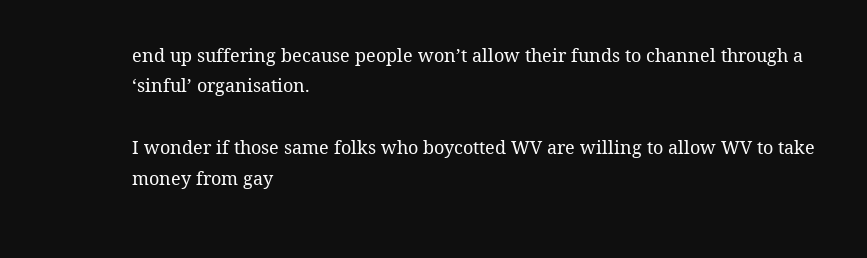end up suffering because people won’t allow their funds to channel through a ‘sinful’ organisation.

I wonder if those same folks who boycotted WV are willing to allow WV to take money from gay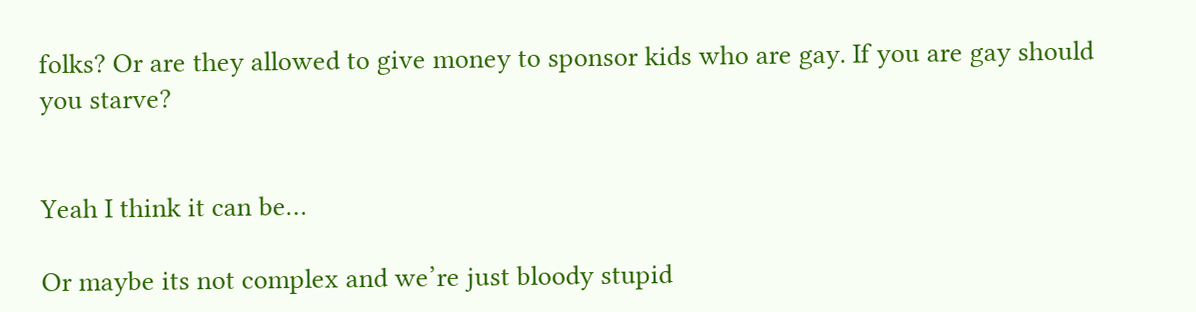folks? Or are they allowed to give money to sponsor kids who are gay. If you are gay should you starve?


Yeah I think it can be…

Or maybe its not complex and we’re just bloody stupid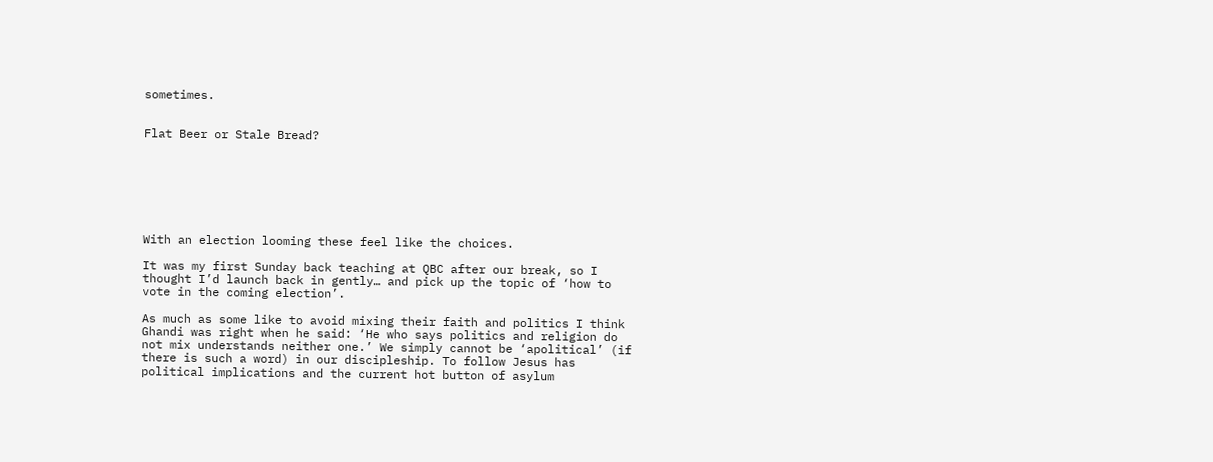sometimes.


Flat Beer or Stale Bread?







With an election looming these feel like the choices.

It was my first Sunday back teaching at QBC after our break, so I thought I’d launch back in gently… and pick up the topic of ‘how to vote in the coming election’.

As much as some like to avoid mixing their faith and politics I think Ghandi was right when he said: ‘He who says politics and religion do not mix understands neither one.’ We simply cannot be ‘apolitical’ (if there is such a word) in our discipleship. To follow Jesus has political implications and the current hot button of asylum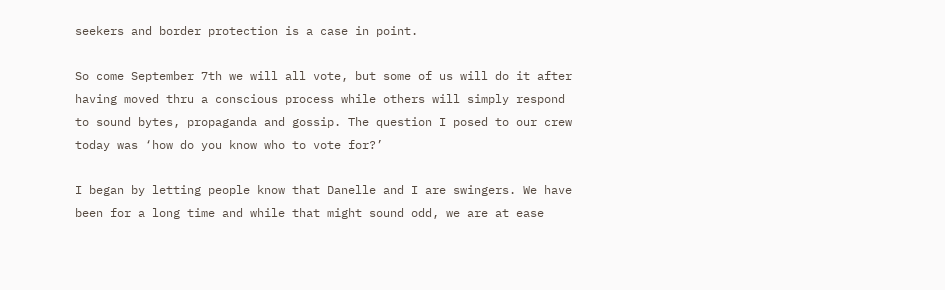seekers and border protection is a case in point.

So come September 7th we will all vote, but some of us will do it after having moved thru a conscious process while others will simply respond to sound bytes, propaganda and gossip. The question I posed to our crew today was ‘how do you know who to vote for?’

I began by letting people know that Danelle and I are swingers. We have been for a long time and while that might sound odd, we are at ease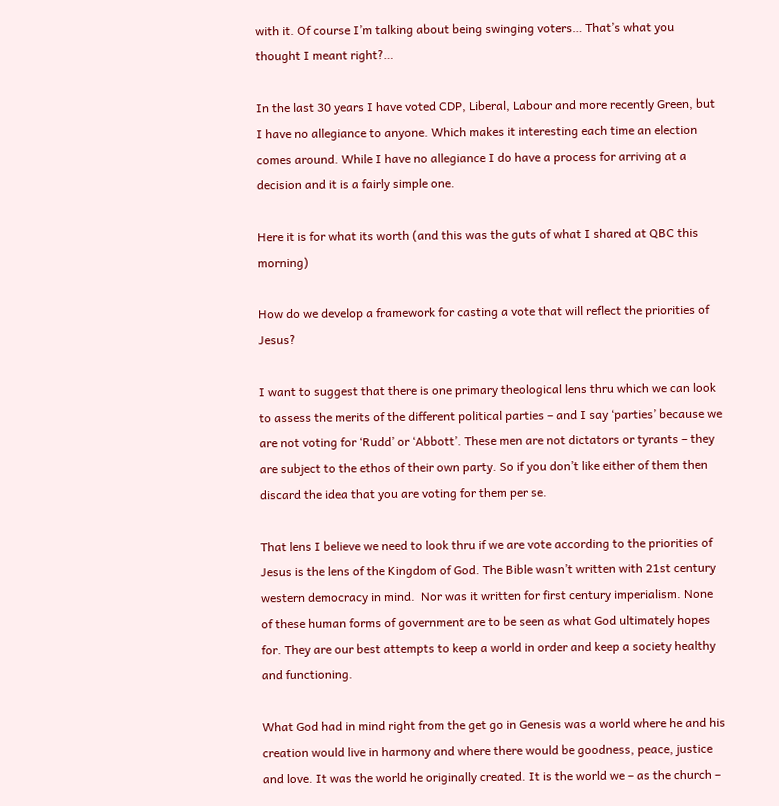with it. Of course I’m talking about being swinging voters… That’s what you thought I meant right?…

In the last 30 years I have voted CDP, Liberal, Labour and more recently Green, but I have no allegiance to anyone. Which makes it interesting each time an election comes around. While I have no allegiance I do have a process for arriving at a decision and it is a fairly simple one.

Here it is for what its worth (and this was the guts of what I shared at QBC this morning)

How do we develop a framework for casting a vote that will reflect the priorities of Jesus?

I want to suggest that there is one primary theological lens thru which we can look to assess the merits of the different political parties – and I say ‘parties’ because we are not voting for ‘Rudd’ or ‘Abbott’. These men are not dictators or tyrants – they are subject to the ethos of their own party. So if you don’t like either of them then discard the idea that you are voting for them per se.

That lens I believe we need to look thru if we are vote according to the priorities of Jesus is the lens of the Kingdom of God. The Bible wasn’t written with 21st century western democracy in mind.  Nor was it written for first century imperialism. None of these human forms of government are to be seen as what God ultimately hopes for. They are our best attempts to keep a world in order and keep a society healthy and functioning.

What God had in mind right from the get go in Genesis was a world where he and his creation would live in harmony and where there would be goodness, peace, justice and love. It was the world he originally created. It is the world we – as the church –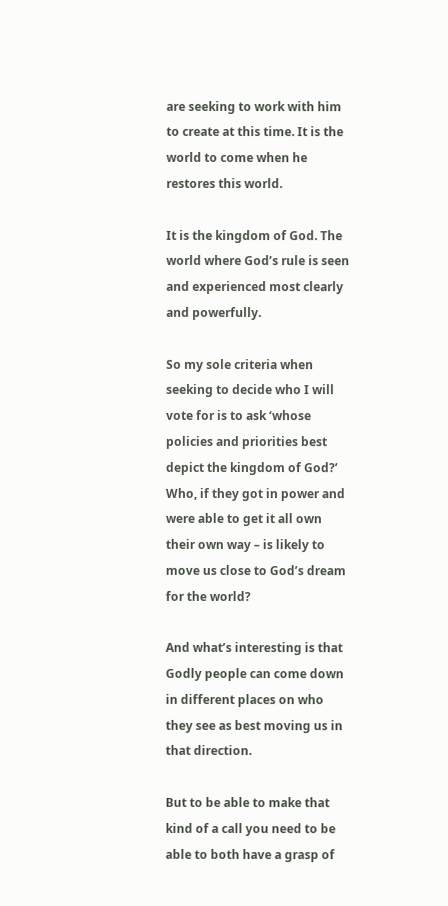are seeking to work with him to create at this time. It is the world to come when he restores this world.

It is the kingdom of God. The world where God’s rule is seen and experienced most clearly and powerfully.

So my sole criteria when seeking to decide who I will vote for is to ask ‘whose policies and priorities best depict the kingdom of God?’ Who, if they got in power and were able to get it all own their own way – is likely to move us close to God’s dream for the world?

And what’s interesting is that Godly people can come down in different places on who they see as best moving us in that direction.

But to be able to make that kind of a call you need to be able to both have a grasp of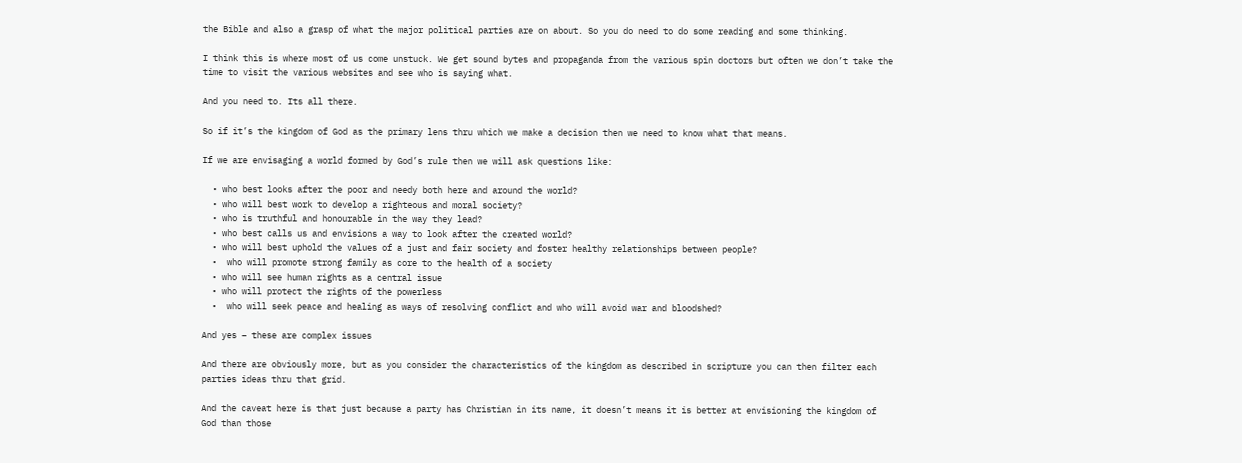the Bible and also a grasp of what the major political parties are on about. So you do need to do some reading and some thinking.

I think this is where most of us come unstuck. We get sound bytes and propaganda from the various spin doctors but often we don’t take the time to visit the various websites and see who is saying what.

And you need to. Its all there.

So if it’s the kingdom of God as the primary lens thru which we make a decision then we need to know what that means.

If we are envisaging a world formed by God’s rule then we will ask questions like:

  • who best looks after the poor and needy both here and around the world?
  • who will best work to develop a righteous and moral society?
  • who is truthful and honourable in the way they lead?
  • who best calls us and envisions a way to look after the created world?
  • who will best uphold the values of a just and fair society and foster healthy relationships between people?
  •  who will promote strong family as core to the health of a society
  • who will see human rights as a central issue
  • who will protect the rights of the powerless
  •  who will seek peace and healing as ways of resolving conflict and who will avoid war and bloodshed?

And yes – these are complex issues

And there are obviously more, but as you consider the characteristics of the kingdom as described in scripture you can then filter each parties ideas thru that grid.

And the caveat here is that just because a party has Christian in its name, it doesn’t means it is better at envisioning the kingdom of God than those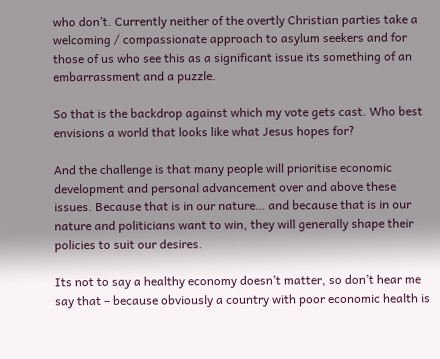who don’t. Currently neither of the overtly Christian parties take a welcoming / compassionate approach to asylum seekers and for those of us who see this as a significant issue its something of an embarrassment and a puzzle.

So that is the backdrop against which my vote gets cast. Who best envisions a world that looks like what Jesus hopes for?

And the challenge is that many people will prioritise economic development and personal advancement over and above these issues. Because that is in our nature… and because that is in our nature and politicians want to win, they will generally shape their policies to suit our desires.

Its not to say a healthy economy doesn’t matter, so don’t hear me say that – because obviously a country with poor economic health is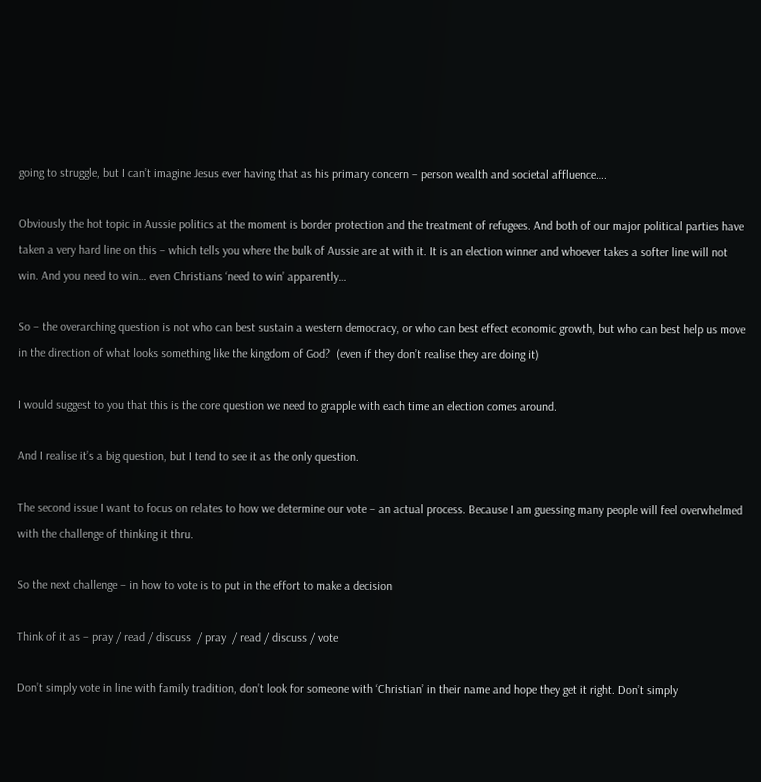going to struggle, but I can’t imagine Jesus ever having that as his primary concern – person wealth and societal affluence….

Obviously the hot topic in Aussie politics at the moment is border protection and the treatment of refugees. And both of our major political parties have taken a very hard line on this – which tells you where the bulk of Aussie are at with it. It is an election winner and whoever takes a softer line will not win. And you need to win… even Christians ‘need to win’ apparently…

So – the overarching question is not who can best sustain a western democracy, or who can best effect economic growth, but who can best help us move in the direction of what looks something like the kingdom of God?  (even if they don’t realise they are doing it)

I would suggest to you that this is the core question we need to grapple with each time an election comes around.

And I realise it’s a big question, but I tend to see it as the only question.

The second issue I want to focus on relates to how we determine our vote – an actual process. Because I am guessing many people will feel overwhelmed with the challenge of thinking it thru.

So the next challenge – in how to vote is to put in the effort to make a decision

Think of it as – pray / read / discuss  / pray  / read / discuss / vote

Don’t simply vote in line with family tradition, don’t look for someone with ‘Christian’ in their name and hope they get it right. Don’t simply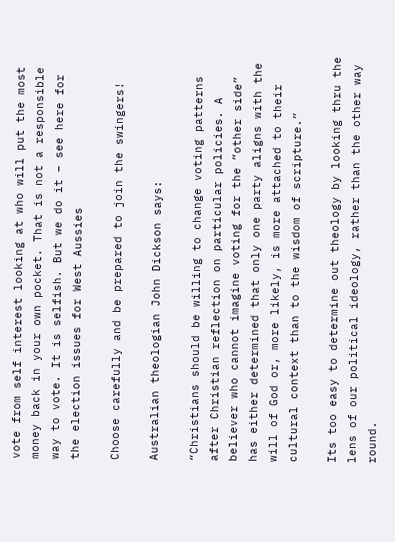vote from self interest looking at who will put the most money back in your own pocket. That is not a responsible way to vote. It is selfish. But we do it – see here for the election issues for West Aussies

Choose carefully and be prepared to join the swingers!

Australian theologian John Dickson says:

“Christians should be willing to change voting patterns after Christian reflection on particular policies. A believer who cannot imagine voting for the ”other side” has either determined that only one party aligns with the will of God or, more likely, is more attached to their cultural context than to the wisdom of scripture.”

Its too easy to determine out theology by looking thru the lens of our political ideology, rather than the other way round.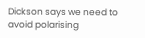Dickson says we need to avoid polarising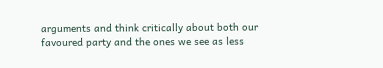arguments and think critically about both our favoured party and the ones we see as less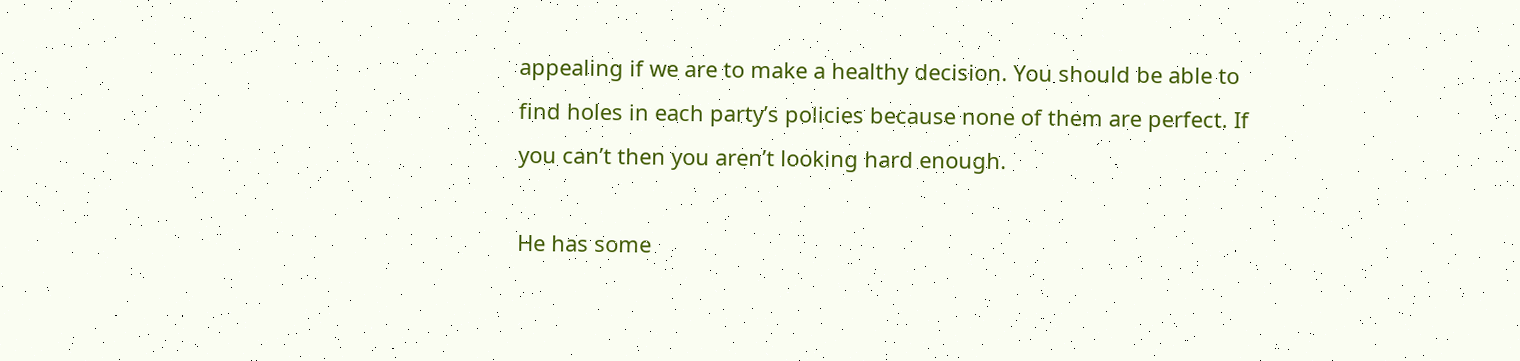appealing if we are to make a healthy decision. You should be able to find holes in each party’s policies because none of them are perfect. If you can’t then you aren’t looking hard enough.

He has some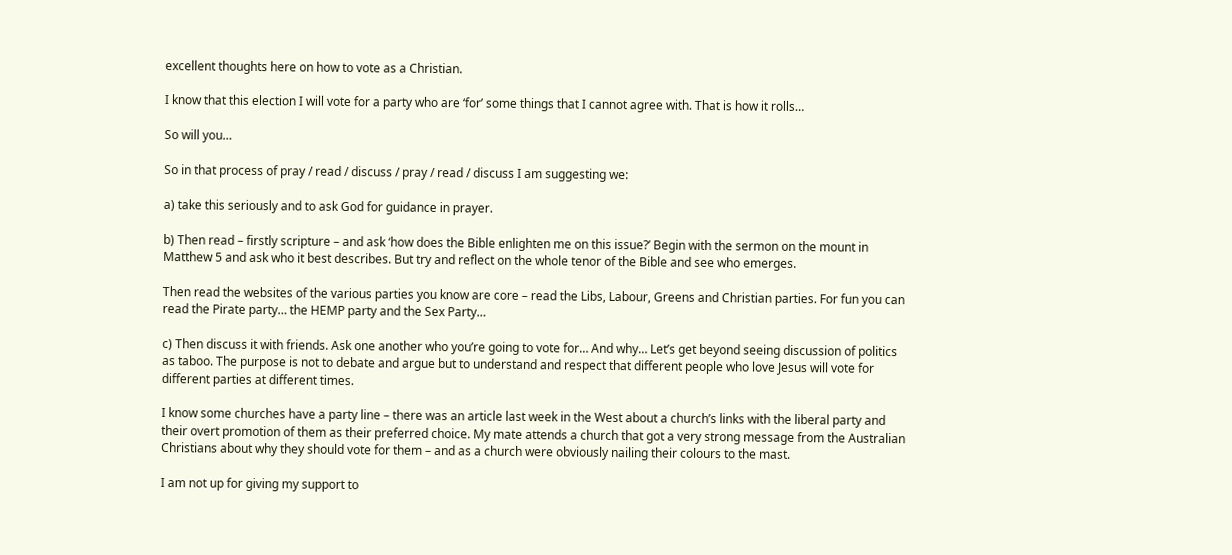excellent thoughts here on how to vote as a Christian.

I know that this election I will vote for a party who are ‘for’ some things that I cannot agree with. That is how it rolls…

So will you…

So in that process of pray / read / discuss / pray / read / discuss I am suggesting we:

a) take this seriously and to ask God for guidance in prayer.

b) Then read – firstly scripture – and ask ‘how does the Bible enlighten me on this issue?’ Begin with the sermon on the mount in Matthew 5 and ask who it best describes. But try and reflect on the whole tenor of the Bible and see who emerges.

Then read the websites of the various parties you know are core – read the Libs, Labour, Greens and Christian parties. For fun you can read the Pirate party… the HEMP party and the Sex Party…

c) Then discuss it with friends. Ask one another who you’re going to vote for… And why… Let’s get beyond seeing discussion of politics as taboo. The purpose is not to debate and argue but to understand and respect that different people who love Jesus will vote for different parties at different times.

I know some churches have a party line – there was an article last week in the West about a church’s links with the liberal party and their overt promotion of them as their preferred choice. My mate attends a church that got a very strong message from the Australian Christians about why they should vote for them – and as a church were obviously nailing their colours to the mast.

I am not up for giving my support to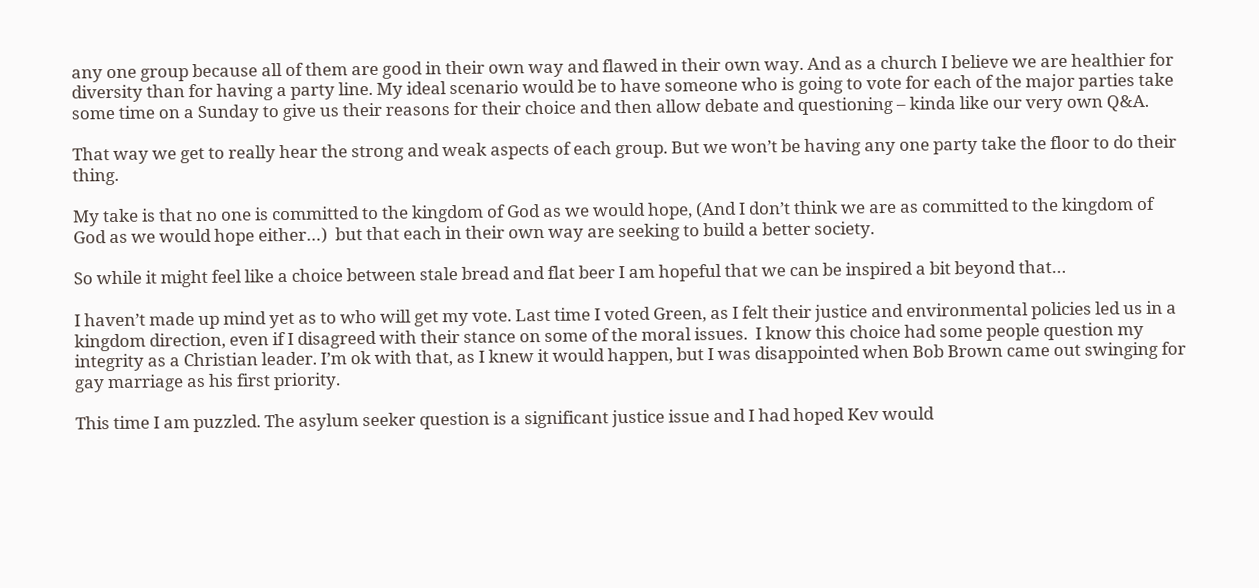any one group because all of them are good in their own way and flawed in their own way. And as a church I believe we are healthier for diversity than for having a party line. My ideal scenario would be to have someone who is going to vote for each of the major parties take some time on a Sunday to give us their reasons for their choice and then allow debate and questioning – kinda like our very own Q&A.

That way we get to really hear the strong and weak aspects of each group. But we won’t be having any one party take the floor to do their thing.

My take is that no one is committed to the kingdom of God as we would hope, (And I don’t think we are as committed to the kingdom of God as we would hope either…)  but that each in their own way are seeking to build a better society.

So while it might feel like a choice between stale bread and flat beer I am hopeful that we can be inspired a bit beyond that…

I haven’t made up mind yet as to who will get my vote. Last time I voted Green, as I felt their justice and environmental policies led us in a kingdom direction, even if I disagreed with their stance on some of the moral issues.  I know this choice had some people question my integrity as a Christian leader. I’m ok with that, as I knew it would happen, but I was disappointed when Bob Brown came out swinging for gay marriage as his first priority.

This time I am puzzled. The asylum seeker question is a significant justice issue and I had hoped Kev would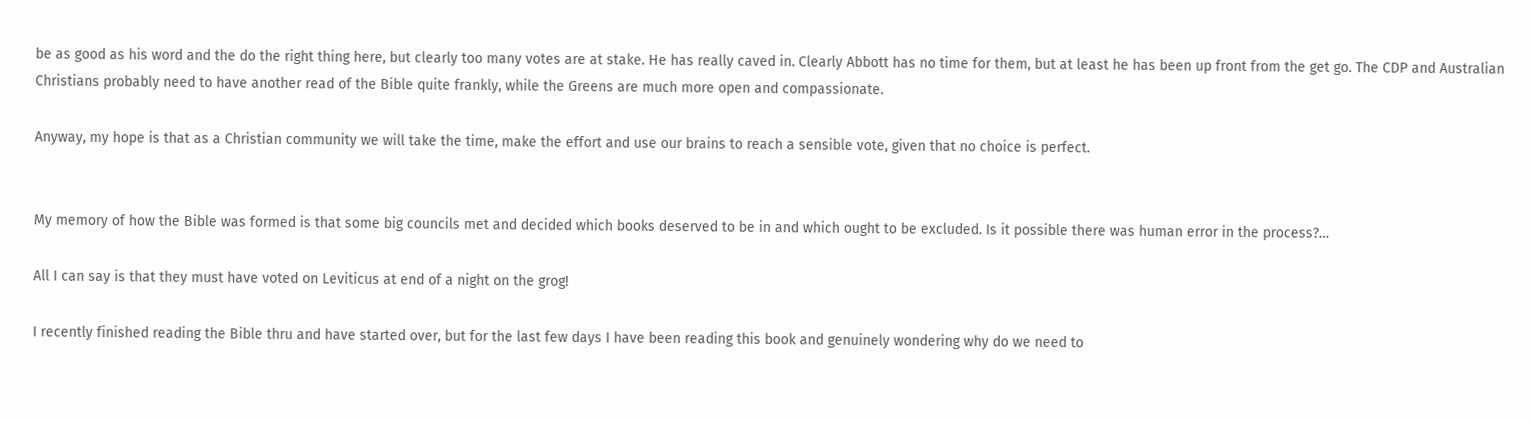be as good as his word and the do the right thing here, but clearly too many votes are at stake. He has really caved in. Clearly Abbott has no time for them, but at least he has been up front from the get go. The CDP and Australian Christians probably need to have another read of the Bible quite frankly, while the Greens are much more open and compassionate.

Anyway, my hope is that as a Christian community we will take the time, make the effort and use our brains to reach a sensible vote, given that no choice is perfect.


My memory of how the Bible was formed is that some big councils met and decided which books deserved to be in and which ought to be excluded. Is it possible there was human error in the process?…

All I can say is that they must have voted on Leviticus at end of a night on the grog!

I recently finished reading the Bible thru and have started over, but for the last few days I have been reading this book and genuinely wondering why do we need to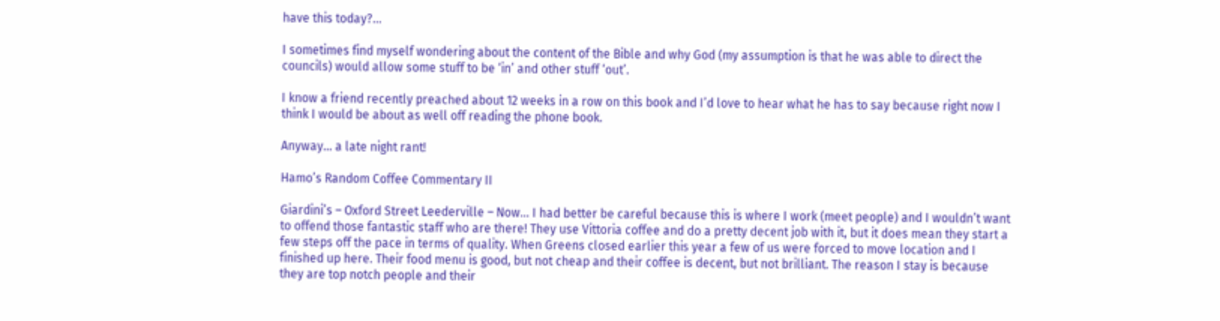have this today?…

I sometimes find myself wondering about the content of the Bible and why God (my assumption is that he was able to direct the councils) would allow some stuff to be ‘in’ and other stuff ‘out’.

I know a friend recently preached about 12 weeks in a row on this book and I’d love to hear what he has to say because right now I think I would be about as well off reading the phone book.

Anyway… a late night rant!

Hamo’s Random Coffee Commentary II

Giardini’s – Oxford Street Leederville – Now… I had better be careful because this is where I work (meet people) and I wouldn’t want to offend those fantastic staff who are there! They use Vittoria coffee and do a pretty decent job with it, but it does mean they start a few steps off the pace in terms of quality. When Greens closed earlier this year a few of us were forced to move location and I finished up here. Their food menu is good, but not cheap and their coffee is decent, but not brilliant. The reason I stay is because they are top notch people and their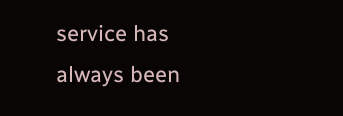service has always been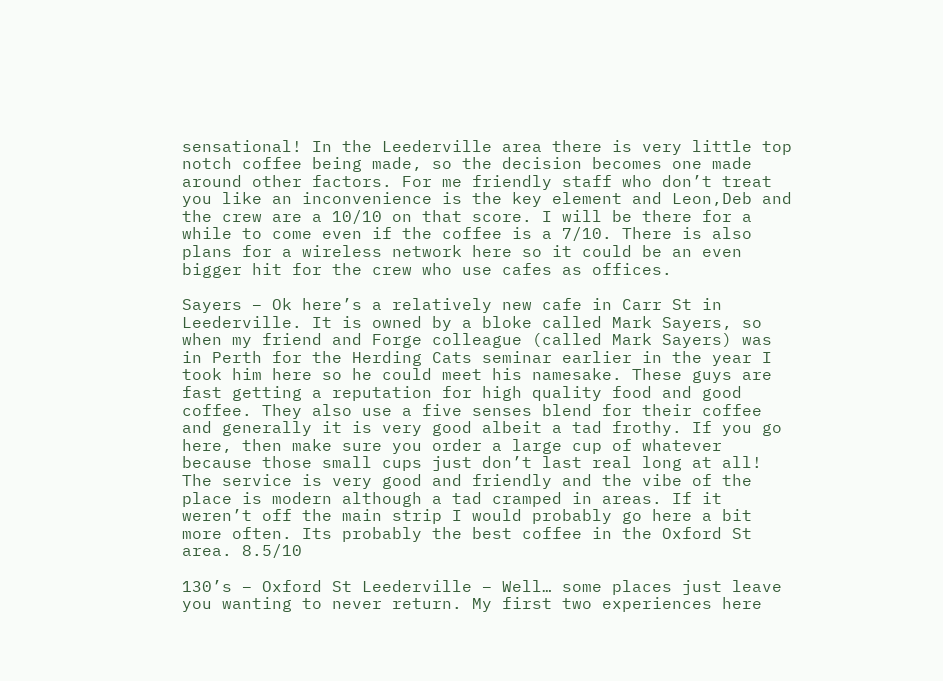sensational! In the Leederville area there is very little top notch coffee being made, so the decision becomes one made around other factors. For me friendly staff who don’t treat you like an inconvenience is the key element and Leon,Deb and the crew are a 10/10 on that score. I will be there for a while to come even if the coffee is a 7/10. There is also plans for a wireless network here so it could be an even bigger hit for the crew who use cafes as offices.

Sayers – Ok here’s a relatively new cafe in Carr St in Leederville. It is owned by a bloke called Mark Sayers, so when my friend and Forge colleague (called Mark Sayers) was in Perth for the Herding Cats seminar earlier in the year I took him here so he could meet his namesake. These guys are fast getting a reputation for high quality food and good coffee. They also use a five senses blend for their coffee and generally it is very good albeit a tad frothy. If you go here, then make sure you order a large cup of whatever because those small cups just don’t last real long at all! The service is very good and friendly and the vibe of the place is modern although a tad cramped in areas. If it weren’t off the main strip I would probably go here a bit more often. Its probably the best coffee in the Oxford St area. 8.5/10

130’s – Oxford St Leederville – Well… some places just leave you wanting to never return. My first two experiences here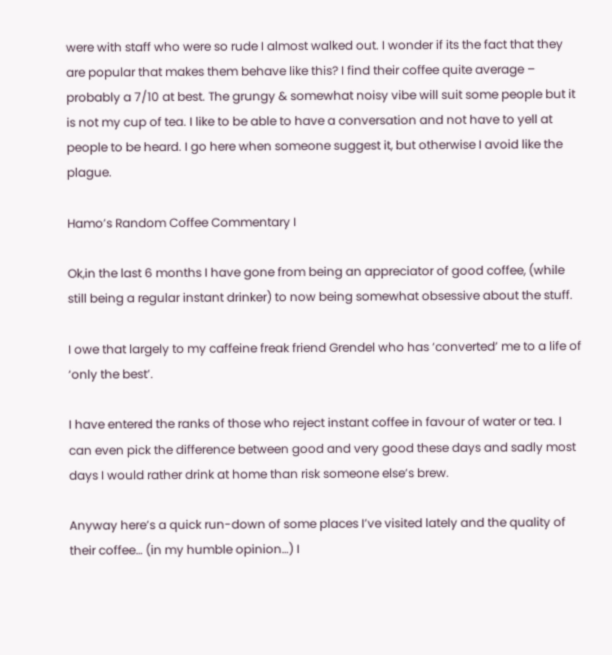were with staff who were so rude I almost walked out. I wonder if its the fact that they are popular that makes them behave like this? I find their coffee quite average – probably a 7/10 at best. The grungy & somewhat noisy vibe will suit some people but it is not my cup of tea. I like to be able to have a conversation and not have to yell at people to be heard. I go here when someone suggest it, but otherwise I avoid like the plague.

Hamo’s Random Coffee Commentary I

Ok,in the last 6 months I have gone from being an appreciator of good coffee, (while still being a regular instant drinker) to now being somewhat obsessive about the stuff.

I owe that largely to my caffeine freak friend Grendel who has ‘converted’ me to a life of ‘only the best’.

I have entered the ranks of those who reject instant coffee in favour of water or tea. I can even pick the difference between good and very good these days and sadly most days I would rather drink at home than risk someone else’s brew.

Anyway here’s a quick run-down of some places I’ve visited lately and the quality of their coffee… (in my humble opinion…) I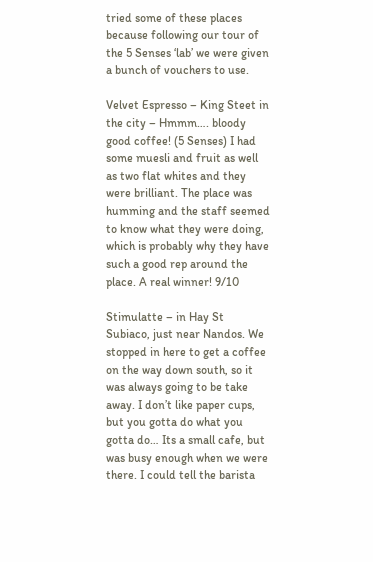tried some of these places because following our tour of the 5 Senses ‘lab’ we were given a bunch of vouchers to use.

Velvet Espresso – King Steet in the city – Hmmm…. bloody good coffee! (5 Senses) I had some muesli and fruit as well as two flat whites and they were brilliant. The place was humming and the staff seemed to know what they were doing, which is probably why they have such a good rep around the place. A real winner! 9/10

Stimulatte – in Hay St Subiaco, just near Nandos. We stopped in here to get a coffee on the way down south, so it was always going to be take away. I don’t like paper cups, but you gotta do what you gotta do… Its a small cafe, but was busy enough when we were there. I could tell the barista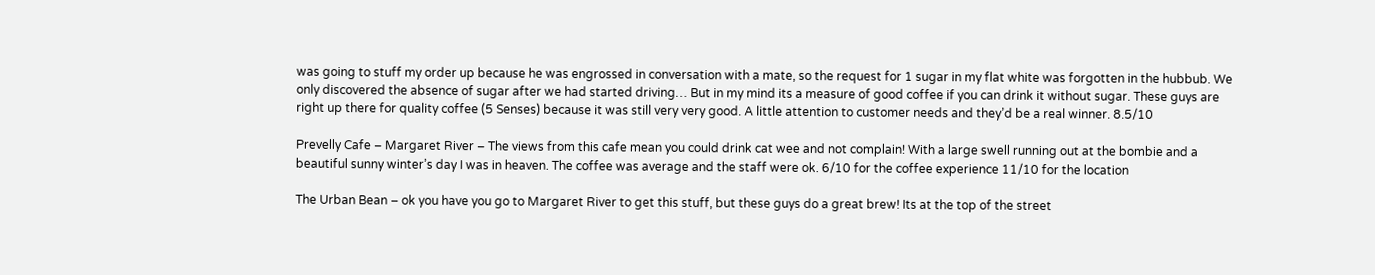was going to stuff my order up because he was engrossed in conversation with a mate, so the request for 1 sugar in my flat white was forgotten in the hubbub. We only discovered the absence of sugar after we had started driving… But in my mind its a measure of good coffee if you can drink it without sugar. These guys are right up there for quality coffee (5 Senses) because it was still very very good. A little attention to customer needs and they’d be a real winner. 8.5/10

Prevelly Cafe – Margaret River – The views from this cafe mean you could drink cat wee and not complain! With a large swell running out at the bombie and a beautiful sunny winter’s day I was in heaven. The coffee was average and the staff were ok. 6/10 for the coffee experience 11/10 for the location

The Urban Bean – ok you have you go to Margaret River to get this stuff, but these guys do a great brew! Its at the top of the street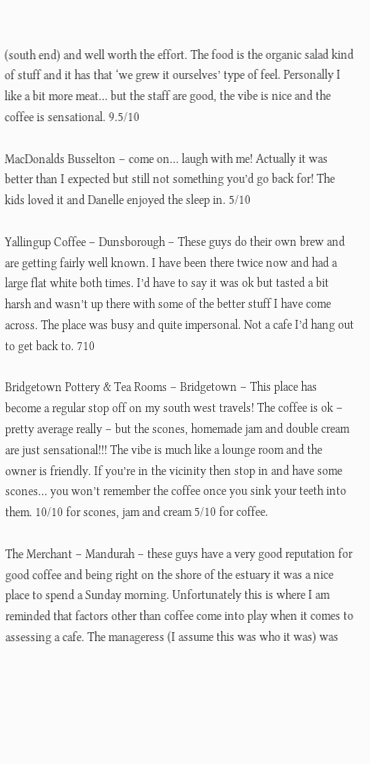(south end) and well worth the effort. The food is the organic salad kind of stuff and it has that ‘we grew it ourselves’ type of feel. Personally I like a bit more meat… but the staff are good, the vibe is nice and the coffee is sensational. 9.5/10

MacDonalds Busselton – come on… laugh with me! Actually it was better than I expected but still not something you’d go back for! The kids loved it and Danelle enjoyed the sleep in. 5/10

Yallingup Coffee – Dunsborough – These guys do their own brew and are getting fairly well known. I have been there twice now and had a large flat white both times. I’d have to say it was ok but tasted a bit harsh and wasn’t up there with some of the better stuff I have come across. The place was busy and quite impersonal. Not a cafe I’d hang out to get back to. 710

Bridgetown Pottery & Tea Rooms – Bridgetown – This place has become a regular stop off on my south west travels! The coffee is ok – pretty average really – but the scones, homemade jam and double cream are just sensational!!! The vibe is much like a lounge room and the owner is friendly. If you’re in the vicinity then stop in and have some scones… you won’t remember the coffee once you sink your teeth into them. 10/10 for scones, jam and cream 5/10 for coffee.

The Merchant – Mandurah – these guys have a very good reputation for good coffee and being right on the shore of the estuary it was a nice place to spend a Sunday morning. Unfortunately this is where I am reminded that factors other than coffee come into play when it comes to assessing a cafe. The manageress (I assume this was who it was) was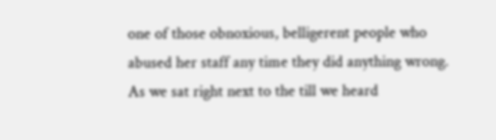one of those obnoxious, belligerent people who abused her staff any time they did anything wrong. As we sat right next to the till we heard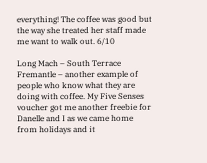everything! The coffee was good but the way she treated her staff made me want to walk out. 6/10

Long Mach – South Terrace Fremantle – another example of people who know what they are doing with coffee. My Five Senses voucher got me another freebie for Danelle and I as we came home from holidays and it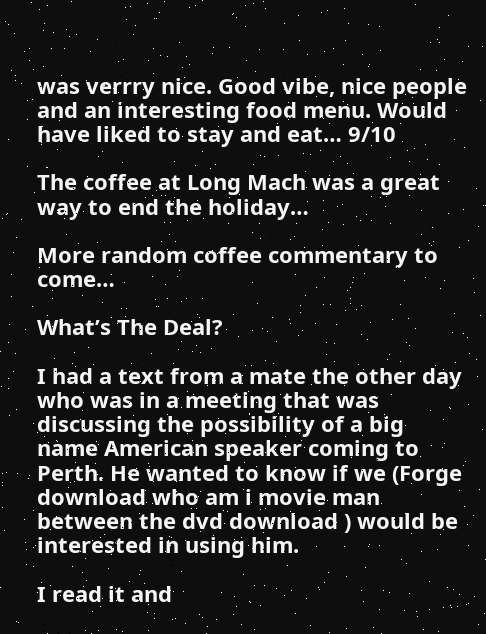was verrry nice. Good vibe, nice people and an interesting food menu. Would have liked to stay and eat… 9/10

The coffee at Long Mach was a great way to end the holiday…

More random coffee commentary to come…

What’s The Deal?

I had a text from a mate the other day who was in a meeting that was discussing the possibility of a big name American speaker coming to Perth. He wanted to know if we (Forge download who am i movie man between the dvd download ) would be interested in using him.

I read it and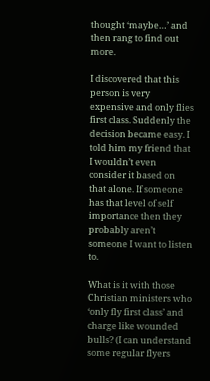thought ‘maybe…’ and then rang to find out more.

I discovered that this person is very expensive and only flies first class. Suddenly the decision became easy. I told him my friend that I wouldn’t even consider it based on that alone. If someone has that level of self importance then they probably aren’t someone I want to listen to.

What is it with those Christian ministers who ‘only fly first class’ and charge like wounded bulls? (I can understand some regular flyers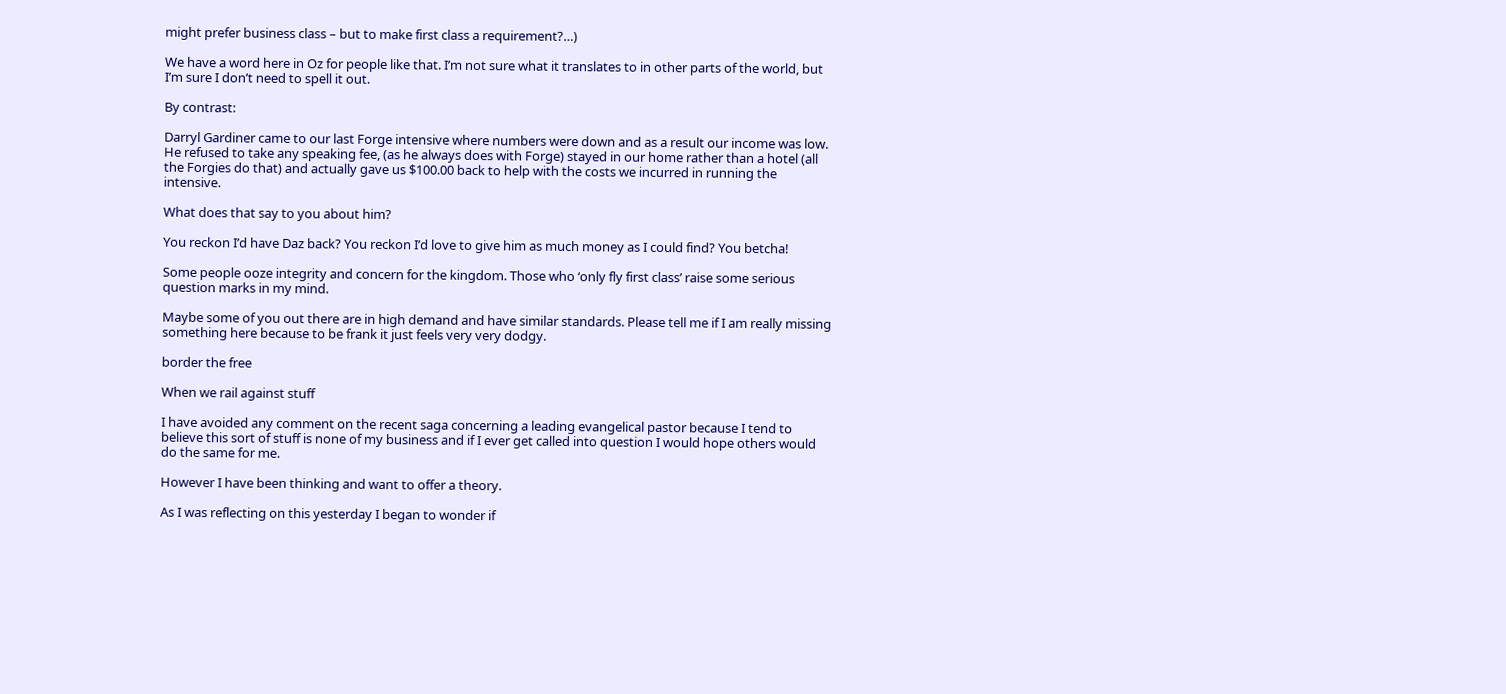might prefer business class – but to make first class a requirement?…)

We have a word here in Oz for people like that. I’m not sure what it translates to in other parts of the world, but I’m sure I don’t need to spell it out.

By contrast:

Darryl Gardiner came to our last Forge intensive where numbers were down and as a result our income was low. He refused to take any speaking fee, (as he always does with Forge) stayed in our home rather than a hotel (all the Forgies do that) and actually gave us $100.00 back to help with the costs we incurred in running the intensive.

What does that say to you about him?

You reckon I’d have Daz back? You reckon I’d love to give him as much money as I could find? You betcha!

Some people ooze integrity and concern for the kingdom. Those who ‘only fly first class’ raise some serious question marks in my mind.

Maybe some of you out there are in high demand and have similar standards. Please tell me if I am really missing something here because to be frank it just feels very very dodgy.

border the free

When we rail against stuff

I have avoided any comment on the recent saga concerning a leading evangelical pastor because I tend to believe this sort of stuff is none of my business and if I ever get called into question I would hope others would do the same for me.

However I have been thinking and want to offer a theory.

As I was reflecting on this yesterday I began to wonder if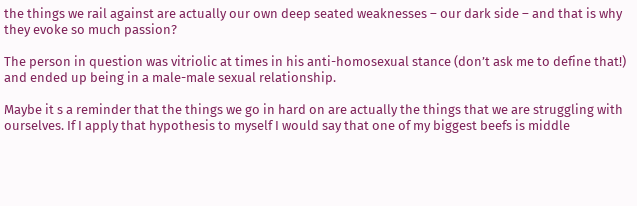the things we rail against are actually our own deep seated weaknesses – our dark side – and that is why they evoke so much passion?

The person in question was vitriolic at times in his anti-homosexual stance (don’t ask me to define that!) and ended up being in a male-male sexual relationship.

Maybe it s a reminder that the things we go in hard on are actually the things that we are struggling with ourselves. If I apply that hypothesis to myself I would say that one of my biggest beefs is middle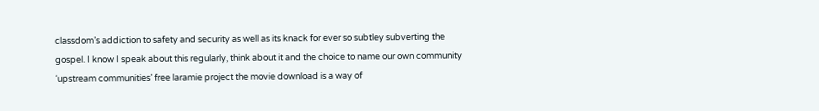classdom’s addiction to safety and security as well as its knack for ever so subtley subverting the gospel. I know I speak about this regularly, think about it and the choice to name our own community ‘upstream communities’ free laramie project the movie download is a way of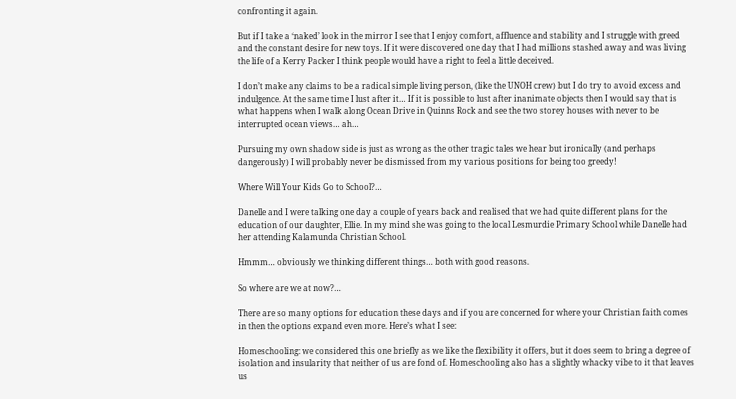confronting it again.

But if I take a ‘naked’ look in the mirror I see that I enjoy comfort, affluence and stability and I struggle with greed and the constant desire for new toys. If it were discovered one day that I had millions stashed away and was living the life of a Kerry Packer I think people would have a right to feel a little deceived.

I don’t make any claims to be a radical simple living person, (like the UNOH crew) but I do try to avoid excess and indulgence. At the same time I lust after it… If it is possible to lust after inanimate objects then I would say that is what happens when I walk along Ocean Drive in Quinns Rock and see the two storey houses with never to be interrupted ocean views… ah…

Pursuing my own shadow side is just as wrong as the other tragic tales we hear but ironically (and perhaps dangerously) I will probably never be dismissed from my various positions for being too greedy!

Where Will Your Kids Go to School?…

Danelle and I were talking one day a couple of years back and realised that we had quite different plans for the education of our daughter, Ellie. In my mind she was going to the local Lesmurdie Primary School while Danelle had her attending Kalamunda Christian School.

Hmmm… obviously we thinking different things… both with good reasons.

So where are we at now?…

There are so many options for education these days and if you are concerned for where your Christian faith comes in then the options expand even more. Here’s what I see:

Homeschooling: we considered this one briefly as we like the flexibility it offers, but it does seem to bring a degree of isolation and insularity that neither of us are fond of. Homeschooling also has a slightly whacky vibe to it that leaves us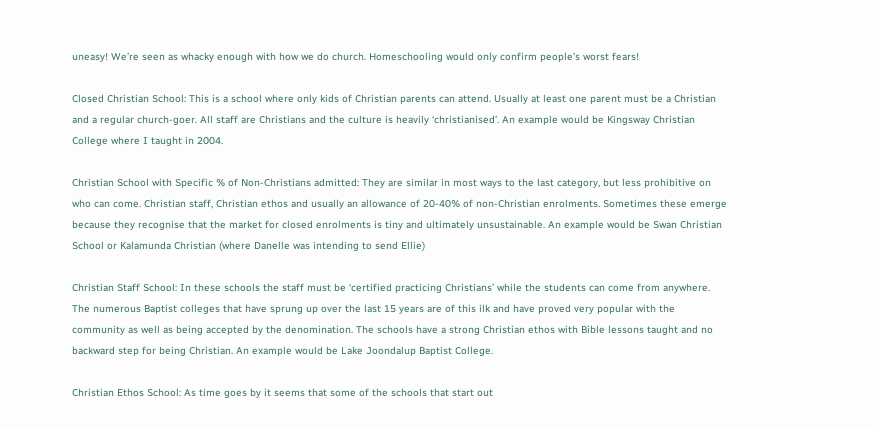uneasy! We’re seen as whacky enough with how we do church. Homeschooling would only confirm people’s worst fears!

Closed Christian School: This is a school where only kids of Christian parents can attend. Usually at least one parent must be a Christian and a regular church-goer. All staff are Christians and the culture is heavily ‘christianised’. An example would be Kingsway Christian College where I taught in 2004.

Christian School with Specific % of Non-Christians admitted: They are similar in most ways to the last category, but less prohibitive on who can come. Christian staff, Christian ethos and usually an allowance of 20-40% of non-Christian enrolments. Sometimes these emerge because they recognise that the market for closed enrolments is tiny and ultimately unsustainable. An example would be Swan Christian School or Kalamunda Christian (where Danelle was intending to send Ellie)

Christian Staff School: In these schools the staff must be ‘certified practicing Christians’ while the students can come from anywhere. The numerous Baptist colleges that have sprung up over the last 15 years are of this ilk and have proved very popular with the community as well as being accepted by the denomination. The schools have a strong Christian ethos with Bible lessons taught and no backward step for being Christian. An example would be Lake Joondalup Baptist College.

Christian Ethos School: As time goes by it seems that some of the schools that start out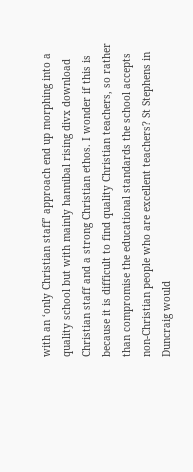with an ‘only Christian staff’ approach end up morphing into a quality school but with mainly hannibal rising divx download Christian staff and a strong Christian ethos. I wonder if this is because it is difficult to find quality Christian teachers, so rather than compromise the educational standards the school accepts non-Christian people who are excellent teachers? St Stephens in Duncraig would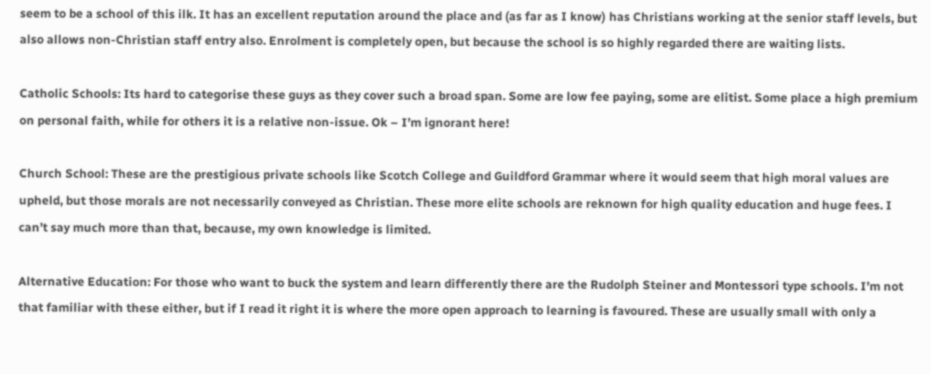seem to be a school of this ilk. It has an excellent reputation around the place and (as far as I know) has Christians working at the senior staff levels, but also allows non-Christian staff entry also. Enrolment is completely open, but because the school is so highly regarded there are waiting lists.

Catholic Schools: Its hard to categorise these guys as they cover such a broad span. Some are low fee paying, some are elitist. Some place a high premium on personal faith, while for others it is a relative non-issue. Ok – I’m ignorant here!

Church School: These are the prestigious private schools like Scotch College and Guildford Grammar where it would seem that high moral values are upheld, but those morals are not necessarily conveyed as Christian. These more elite schools are reknown for high quality education and huge fees. I can’t say much more than that, because, my own knowledge is limited.

Alternative Education: For those who want to buck the system and learn differently there are the Rudolph Steiner and Montessori type schools. I’m not that familiar with these either, but if I read it right it is where the more open approach to learning is favoured. These are usually small with only a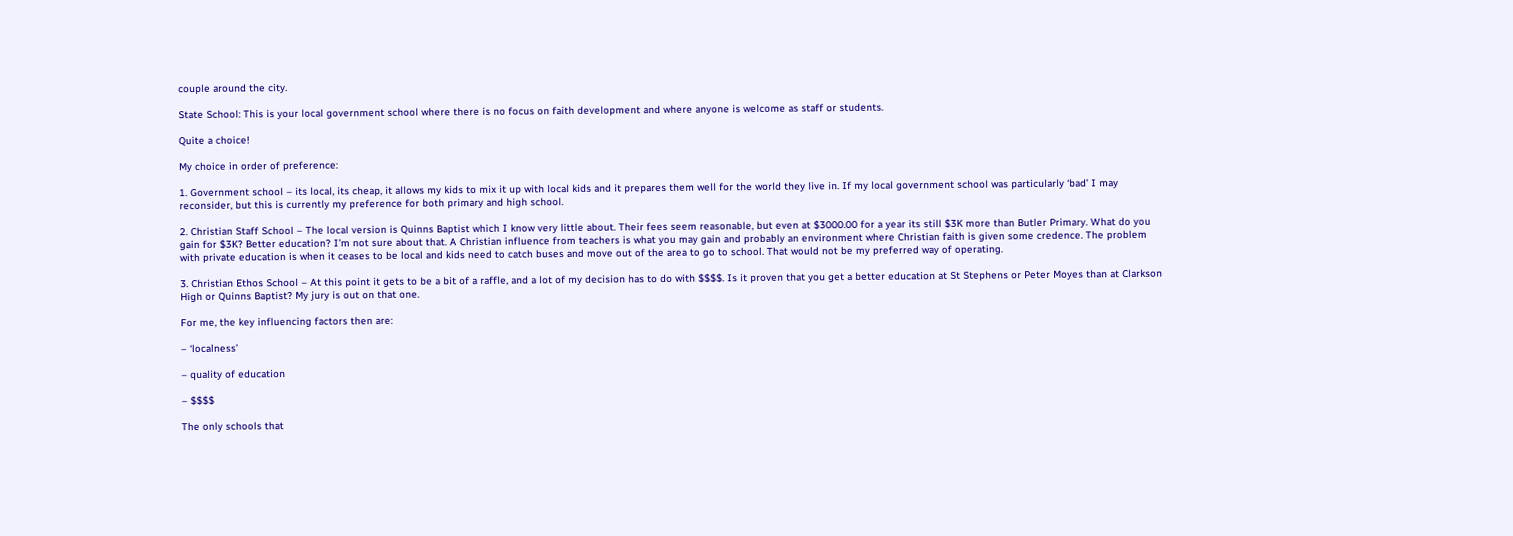couple around the city.

State School: This is your local government school where there is no focus on faith development and where anyone is welcome as staff or students.

Quite a choice!

My choice in order of preference:

1. Government school – its local, its cheap, it allows my kids to mix it up with local kids and it prepares them well for the world they live in. If my local government school was particularly ‘bad’ I may reconsider, but this is currently my preference for both primary and high school.

2. Christian Staff School – The local version is Quinns Baptist which I know very little about. Their fees seem reasonable, but even at $3000.00 for a year its still $3K more than Butler Primary. What do you gain for $3K? Better education? I’m not sure about that. A Christian influence from teachers is what you may gain and probably an environment where Christian faith is given some credence. The problem with private education is when it ceases to be local and kids need to catch buses and move out of the area to go to school. That would not be my preferred way of operating.

3. Christian Ethos School – At this point it gets to be a bit of a raffle, and a lot of my decision has to do with $$$$. Is it proven that you get a better education at St Stephens or Peter Moyes than at Clarkson High or Quinns Baptist? My jury is out on that one.

For me, the key influencing factors then are:

– ‘localness’

– quality of education

– $$$$

The only schools that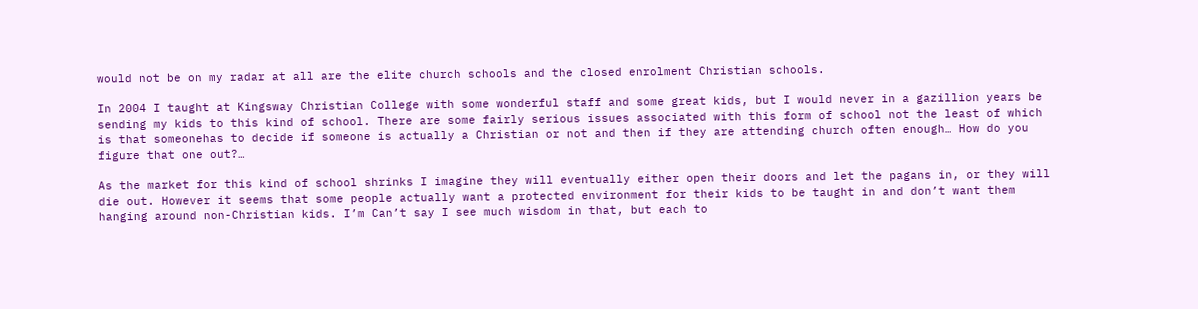would not be on my radar at all are the elite church schools and the closed enrolment Christian schools.

In 2004 I taught at Kingsway Christian College with some wonderful staff and some great kids, but I would never in a gazillion years be sending my kids to this kind of school. There are some fairly serious issues associated with this form of school not the least of which is that someonehas to decide if someone is actually a Christian or not and then if they are attending church often enough… How do you figure that one out?…

As the market for this kind of school shrinks I imagine they will eventually either open their doors and let the pagans in, or they will die out. However it seems that some people actually want a protected environment for their kids to be taught in and don’t want them hanging around non-Christian kids. I’m Can’t say I see much wisdom in that, but each to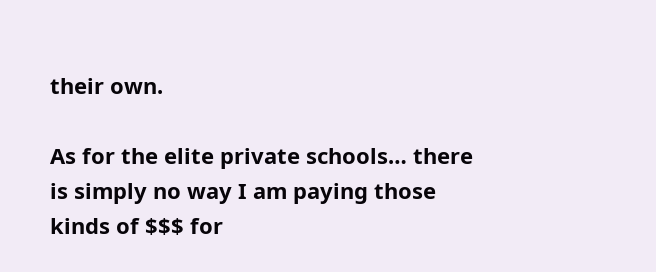their own.

As for the elite private schools… there is simply no way I am paying those kinds of $$$ for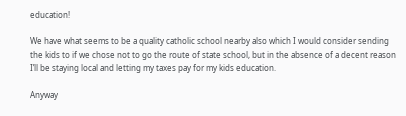education!

We have what seems to be a quality catholic school nearby also which I would consider sending the kids to if we chose not to go the route of state school, but in the absence of a decent reason I’ll be staying local and letting my taxes pay for my kids education.

Anyway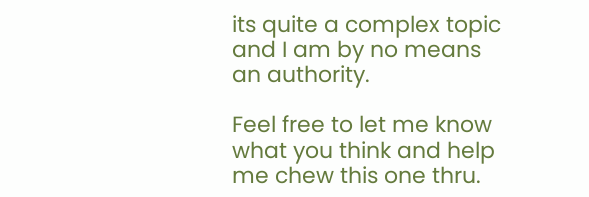its quite a complex topic and I am by no means an authority.

Feel free to let me know what you think and help me chew this one thru.